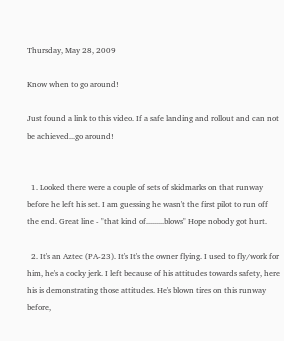Thursday, May 28, 2009

Know when to go around!

Just found a link to this video. If a safe landing and rollout and can not be achieved...go around!


  1. Looked there were a couple of sets of skidmarks on that runway before he left his set. I am guessing he wasn't the first pilot to run off the end. Great line - "that kind of.........blows" Hope nobody got hurt.

  2. It's an Aztec (PA-23). It's It's the owner flying. I used to fly/work for him, he's a cocky jerk. I left because of his attitudes towards safety, here his is demonstrating those attitudes. He's blown tires on this runway before,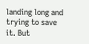landing long and trying to save it. But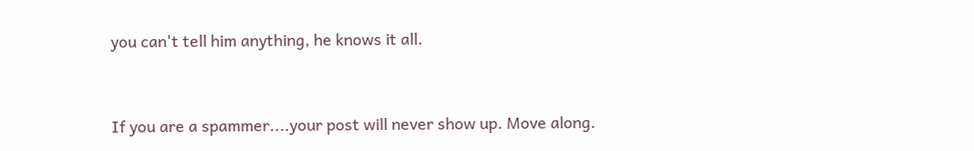you can't tell him anything, he knows it all.


If you are a spammer....your post will never show up. Move along.